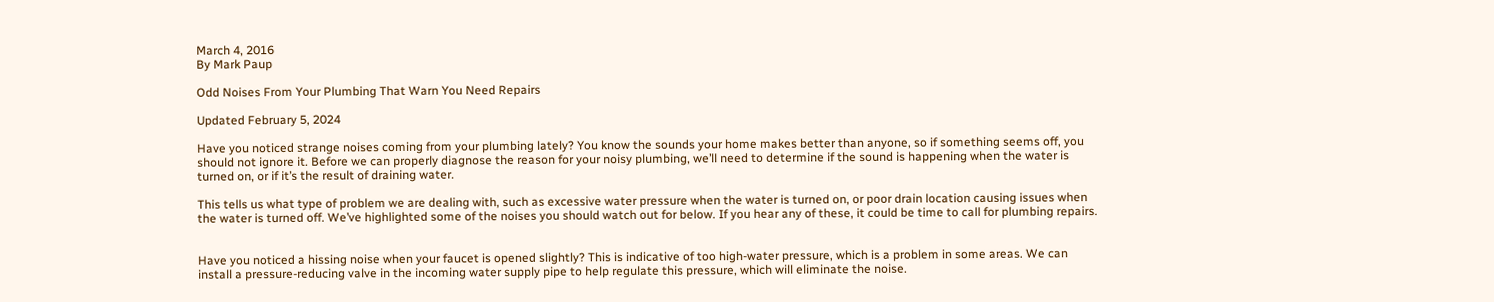March 4, 2016
By Mark Paup

Odd Noises From Your Plumbing That Warn You Need Repairs

Updated February 5, 2024

Have you noticed strange noises coming from your plumbing lately? You know the sounds your home makes better than anyone, so if something seems off, you should not ignore it. Before we can properly diagnose the reason for your noisy plumbing, we’ll need to determine if the sound is happening when the water is turned on, or if it’s the result of draining water.

This tells us what type of problem we are dealing with, such as excessive water pressure when the water is turned on, or poor drain location causing issues when the water is turned off. We’ve highlighted some of the noises you should watch out for below. If you hear any of these, it could be time to call for plumbing repairs.


Have you noticed a hissing noise when your faucet is opened slightly? This is indicative of too high-water pressure, which is a problem in some areas. We can install a pressure-reducing valve in the incoming water supply pipe to help regulate this pressure, which will eliminate the noise.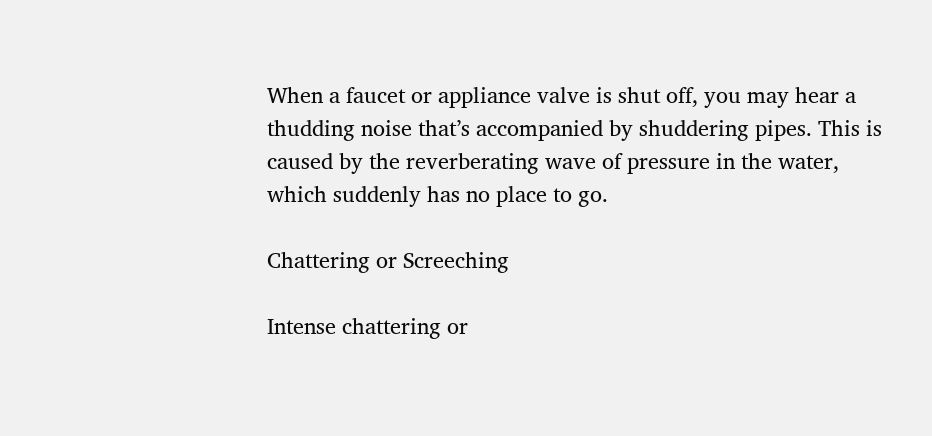When a faucet or appliance valve is shut off, you may hear a thudding noise that’s accompanied by shuddering pipes. This is caused by the reverberating wave of pressure in the water, which suddenly has no place to go.

Chattering or Screeching

Intense chattering or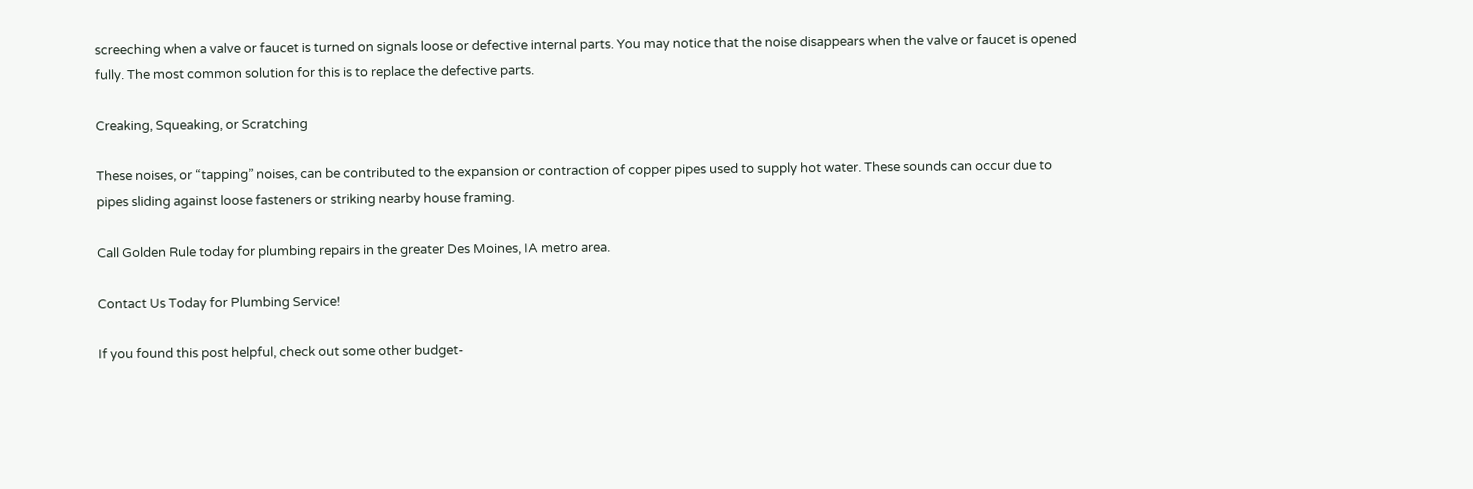screeching when a valve or faucet is turned on signals loose or defective internal parts. You may notice that the noise disappears when the valve or faucet is opened fully. The most common solution for this is to replace the defective parts.

Creaking, Squeaking, or Scratching

These noises, or “tapping” noises, can be contributed to the expansion or contraction of copper pipes used to supply hot water. These sounds can occur due to pipes sliding against loose fasteners or striking nearby house framing.

Call Golden Rule today for plumbing repairs in the greater Des Moines, IA metro area.

Contact Us Today for Plumbing Service!

If you found this post helpful, check out some other budget-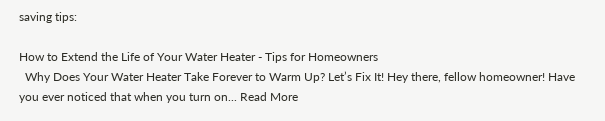saving tips:

How to Extend the Life of Your Water Heater - Tips for Homeowners
  Why Does Your Water Heater Take Forever to Warm Up? Let’s Fix It! Hey there, fellow homeowner! Have you ever noticed that when you turn on... Read More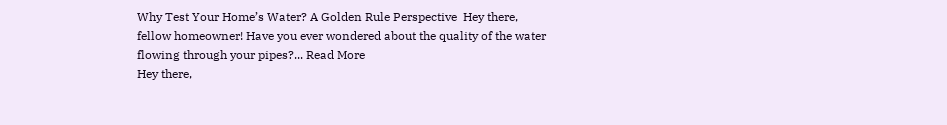Why Test Your Home’s Water? A Golden Rule Perspective  Hey there, fellow homeowner! Have you ever wondered about the quality of the water flowing through your pipes?... Read More
Hey there,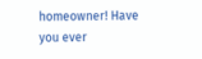homeowner! Have you ever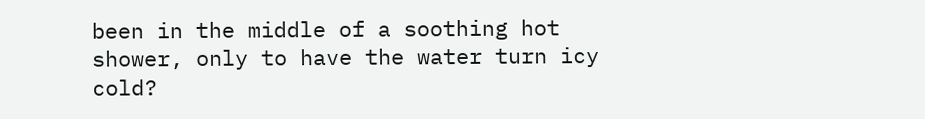been in the middle of a soothing hot shower, only to have the water turn icy cold?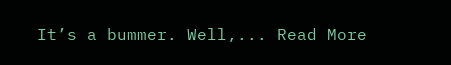It’s a bummer. Well,... Read More